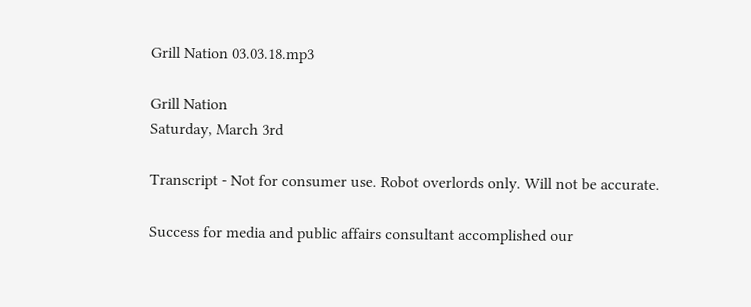Grill Nation 03.03.18.mp3

Grill Nation
Saturday, March 3rd

Transcript - Not for consumer use. Robot overlords only. Will not be accurate.

Success for media and public affairs consultant accomplished our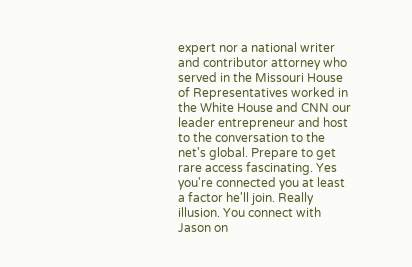expert nor a national writer and contributor attorney who served in the Missouri House of Representatives worked in the White House and CNN our leader entrepreneur and host to the conversation to the net's global. Prepare to get rare access fascinating. Yes you're connected you at least a factor he'll join. Really illusion. You connect with Jason on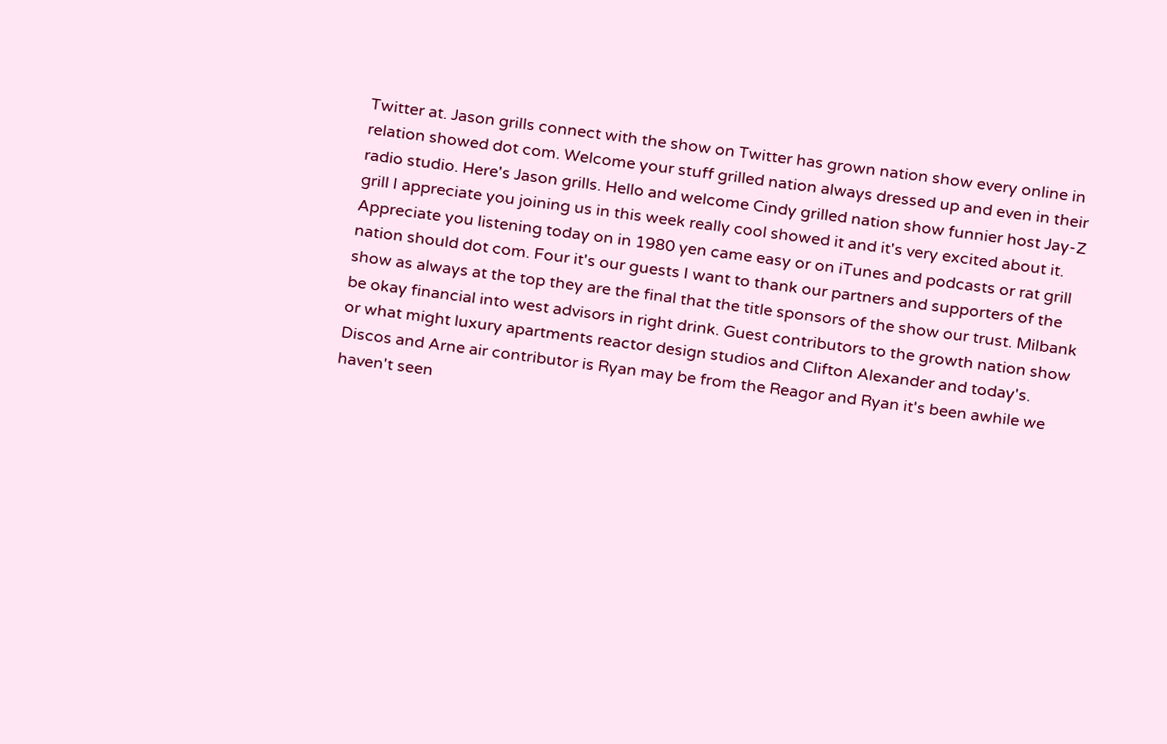Twitter at. Jason grills connect with the show on Twitter has grown nation show every online in relation showed dot com. Welcome your stuff grilled nation always dressed up and even in their radio studio. Here's Jason grills. Hello and welcome Cindy grilled nation show funnier host Jay-Z grill I appreciate you joining us in this week really cool showed it and it's very excited about it. Appreciate you listening today on in 1980 yen came easy or on iTunes and podcasts or rat grill nation should dot com. Four it's our guests I want to thank our partners and supporters of the show as always at the top they are the final that the title sponsors of the show our trust. Milbank be okay financial into west advisors in right drink. Guest contributors to the growth nation show or what might luxury apartments reactor design studios and Clifton Alexander and today's. Discos and Arne air contributor is Ryan may be from the Reagor and Ryan it's been awhile we haven't seen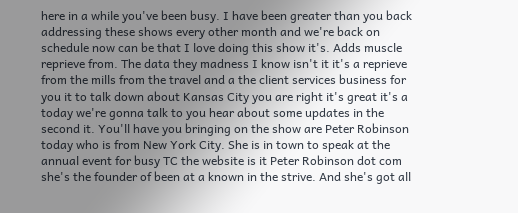here in a while you've been busy. I have been greater than you back addressing these shows every other month and we're back on schedule now can be that I love doing this show it's. Adds muscle reprieve from. The data they madness I know isn't it it's a reprieve from the mills from the travel and a the client services business for you it to talk down about Kansas City you are right it's great it's a today we're gonna talk to you hear about some updates in the second it. You'll have you bringing on the show are Peter Robinson today who is from New York City. She is in town to speak at the annual event for busy TC the website is it Peter Robinson dot com she's the founder of been at a known in the strive. And she's got all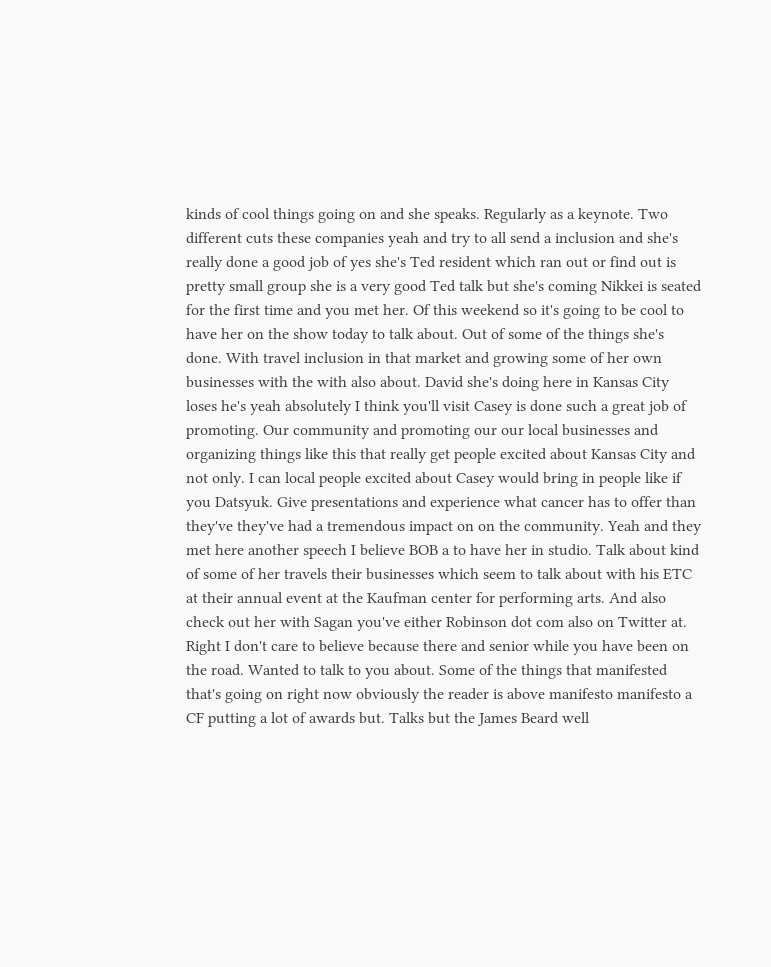kinds of cool things going on and she speaks. Regularly as a keynote. Two different cuts these companies yeah and try to all send a inclusion and she's really done a good job of yes she's Ted resident which ran out or find out is pretty small group she is a very good Ted talk but she's coming Nikkei is seated for the first time and you met her. Of this weekend so it's going to be cool to have her on the show today to talk about. Out of some of the things she's done. With travel inclusion in that market and growing some of her own businesses with the with also about. David she's doing here in Kansas City loses he's yeah absolutely I think you'll visit Casey is done such a great job of promoting. Our community and promoting our our local businesses and organizing things like this that really get people excited about Kansas City and not only. I can local people excited about Casey would bring in people like if you Datsyuk. Give presentations and experience what cancer has to offer than they've they've had a tremendous impact on on the community. Yeah and they met here another speech I believe BOB a to have her in studio. Talk about kind of some of her travels their businesses which seem to talk about with his ETC at their annual event at the Kaufman center for performing arts. And also check out her with Sagan you've either Robinson dot com also on Twitter at. Right I don't care to believe because there and senior while you have been on the road. Wanted to talk to you about. Some of the things that manifested that's going on right now obviously the reader is above manifesto manifesto a CF putting a lot of awards but. Talks but the James Beard well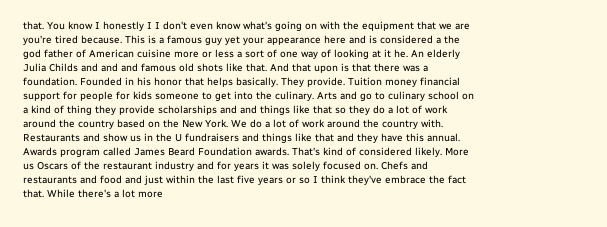that. You know I honestly I I don't even know what's going on with the equipment that we are you're tired because. This is a famous guy yet your appearance here and is considered a the god father of American cuisine more or less a sort of one way of looking at it he. An elderly Julia Childs and and and famous old shots like that. And that upon is that there was a foundation. Founded in his honor that helps basically. They provide. Tuition money financial support for people for kids someone to get into the culinary. Arts and go to culinary school on a kind of thing they provide scholarships and and things like that so they do a lot of work around the country based on the New York. We do a lot of work around the country with. Restaurants and show us in the U fundraisers and things like that and they have this annual. Awards program called James Beard Foundation awards. That's kind of considered likely. More us Oscars of the restaurant industry and for years it was solely focused on. Chefs and restaurants and food and just within the last five years or so I think they've embrace the fact that. While there's a lot more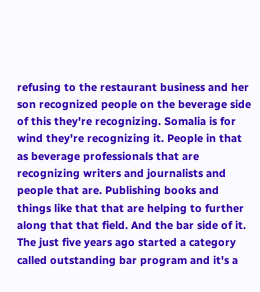refusing to the restaurant business and her son recognized people on the beverage side of this they're recognizing. Somalia is for wind they're recognizing it. People in that as beverage professionals that are recognizing writers and journalists and people that are. Publishing books and things like that that are helping to further along that that field. And the bar side of it. The just five years ago started a category called outstanding bar program and it's a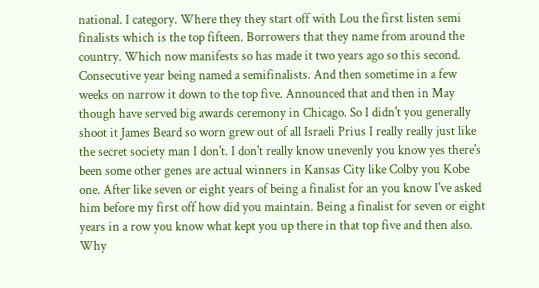national. I category. Where they they start off with Lou the first listen semi finalists which is the top fifteen. Borrowers that they name from around the country. Which now manifests so has made it two years ago so this second. Consecutive year being named a semifinalists. And then sometime in a few weeks on narrow it down to the top five. Announced that and then in May though have served big awards ceremony in Chicago. So I didn't you generally shoot it James Beard so worn grew out of all Israeli Prius I really really just like the secret society man I don't. I don't really know unevenly you know yes there's been some other genes are actual winners in Kansas City like Colby you Kobe one. After like seven or eight years of being a finalist for an you know I've asked him before my first off how did you maintain. Being a finalist for seven or eight years in a row you know what kept you up there in that top five and then also. Why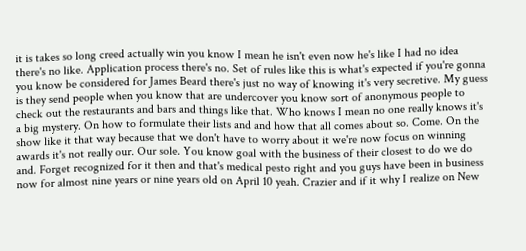it is takes so long creed actually win you know I mean he isn't even now he's like I had no idea there's no like. Application process there's no. Set of rules like this is what's expected if you're gonna you know be considered for James Beard there's just no way of knowing it's very secretive. My guess is they send people when you know that are undercover you know sort of anonymous people to check out the restaurants and bars and things like that. Who knows I mean no one really knows it's a big mystery. On how to formulate their lists and and how that all comes about so. Come. On the show like it that way because that we don't have to worry about it we're now focus on winning awards it's not really our. Our sole. You know goal with the business of their closest to do we do and. Forget recognized for it then and that's medical pesto right and you guys have been in business now for almost nine years or nine years old on April 10 yeah. Crazier and if it why I realize on New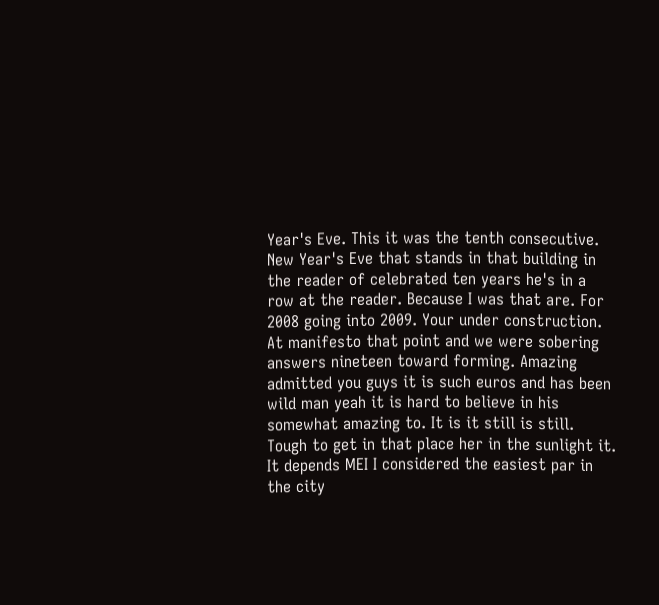Year's Eve. This it was the tenth consecutive. New Year's Eve that stands in that building in the reader of celebrated ten years he's in a row at the reader. Because I was that are. For 2008 going into 2009. Your under construction. At manifesto that point and we were sobering answers nineteen toward forming. Amazing admitted you guys it is such euros and has been wild man yeah it is hard to believe in his somewhat amazing to. It is it still is still. Tough to get in that place her in the sunlight it. It depends MEI I considered the easiest par in the city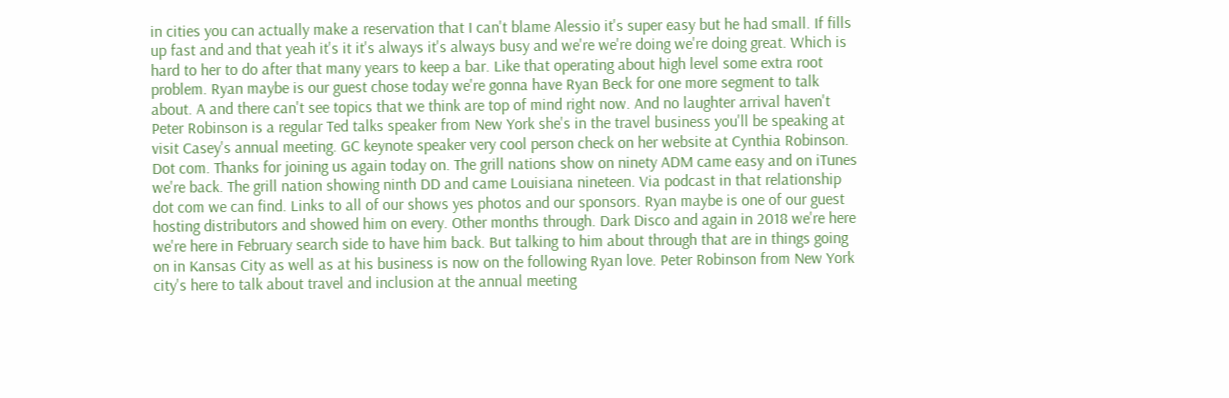in cities you can actually make a reservation that I can't blame Alessio it's super easy but he had small. If fills up fast and and that yeah it's it it's always it's always busy and we're we're doing we're doing great. Which is hard to her to do after that many years to keep a bar. Like that operating about high level some extra root problem. Ryan maybe is our guest chose today we're gonna have Ryan Beck for one more segment to talk about. A and there can't see topics that we think are top of mind right now. And no laughter arrival haven't Peter Robinson is a regular Ted talks speaker from New York she's in the travel business you'll be speaking at visit Casey's annual meeting. GC keynote speaker very cool person check on her website at Cynthia Robinson. Dot com. Thanks for joining us again today on. The grill nations show on ninety ADM came easy and on iTunes we're back. The grill nation showing ninth DD and came Louisiana nineteen. Via podcast in that relationship dot com we can find. Links to all of our shows yes photos and our sponsors. Ryan maybe is one of our guest hosting distributors and showed him on every. Other months through. Dark Disco and again in 2018 we're here we're here in February search side to have him back. But talking to him about through that are in things going on in Kansas City as well as at his business is now on the following Ryan love. Peter Robinson from New York city's here to talk about travel and inclusion at the annual meeting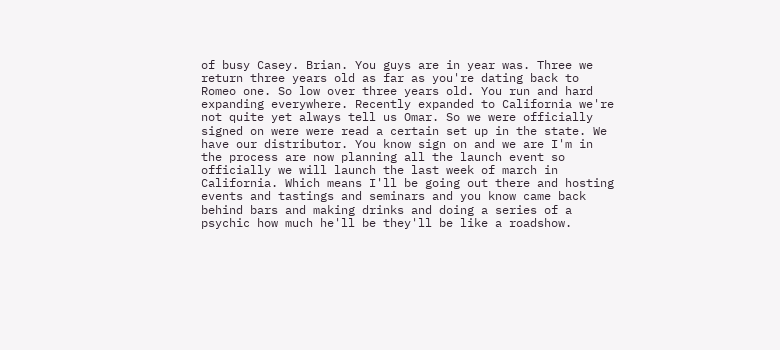of busy Casey. Brian. You guys are in year was. Three we return three years old as far as you're dating back to Romeo one. So low over three years old. You run and hard expanding everywhere. Recently expanded to California we're not quite yet always tell us Omar. So we were officially signed on were were read a certain set up in the state. We have our distributor. You know sign on and we are I'm in the process are now planning all the launch event so officially we will launch the last week of march in California. Which means I'll be going out there and hosting events and tastings and seminars and you know came back behind bars and making drinks and doing a series of a psychic how much he'll be they'll be like a roadshow.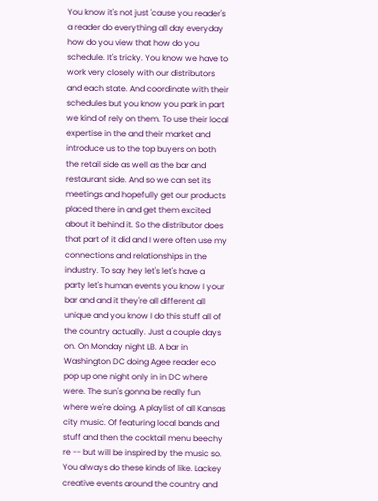You know it's not just 'cause you reader's a reader do everything all day everyday how do you view that how do you schedule. It's tricky. You know we have to work very closely with our distributors and each state. And coordinate with their schedules but you know you park in part we kind of rely on them. To use their local expertise in the and their market and introduce us to the top buyers on both the retail side as well as the bar and restaurant side. And so we can set its meetings and hopefully get our products placed there in and get them excited about it behind it. So the distributor does that part of it did and I were often use my connections and relationships in the industry. To say hey let's let's have a party let's human events you know I your bar and and it they're all different all unique and you know I do this stuff all of the country actually. Just a couple days on. On Monday night LB. A bar in Washington DC doing Agee reader eco pop up one night only in in DC where were. The sun's gonna be really fun where we're doing. A playlist of all Kansas city music. Of featuring local bands and stuff and then the cocktail menu beechy re -- but will be inspired by the music so. You always do these kinds of like. Lackey creative events around the country and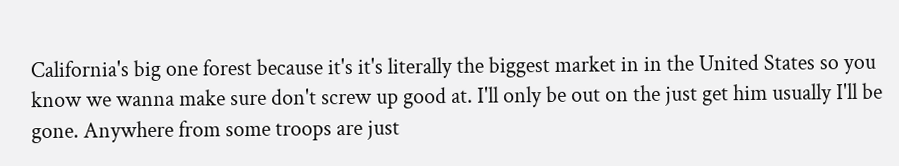California's big one forest because it's it's literally the biggest market in in the United States so you know we wanna make sure don't screw up good at. I'll only be out on the just get him usually I'll be gone. Anywhere from some troops are just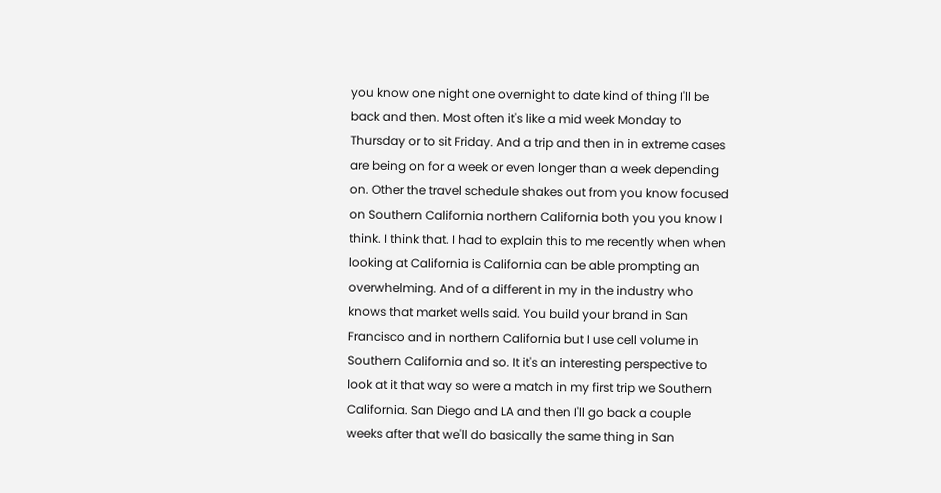you know one night one overnight to date kind of thing I'll be back and then. Most often it's like a mid week Monday to Thursday or to sit Friday. And a trip and then in in extreme cases are being on for a week or even longer than a week depending on. Other the travel schedule shakes out from you know focused on Southern California northern California both you you know I think. I think that. I had to explain this to me recently when when looking at California is California can be able prompting an overwhelming. And of a different in my in the industry who knows that market wells said. You build your brand in San Francisco and in northern California but I use cell volume in Southern California and so. It it's an interesting perspective to look at it that way so were a match in my first trip we Southern California. San Diego and LA and then I'll go back a couple weeks after that we'll do basically the same thing in San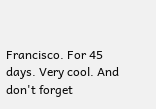Francisco. For 45 days. Very cool. And don't forget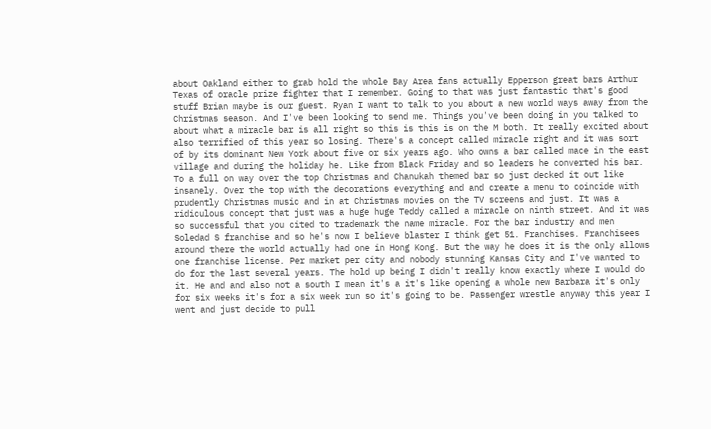about Oakland either to grab hold the whole Bay Area fans actually Epperson great bars Arthur Texas of oracle prize fighter that I remember. Going to that was just fantastic that's good stuff Brian maybe is our guest. Ryan I want to talk to you about a new world ways away from the Christmas season. And I've been looking to send me. Things you've been doing in you talked to about what a miracle bar is all right so this is this is on the M both. It really excited about also terrified of this year so losing. There's a concept called miracle right and it was sort of by its dominant New York about five or six years ago. Who owns a bar called mace in the east village and during the holiday he. Like from Black Friday and so leaders he converted his bar. To a full on way over the top Christmas and Chanukah themed bar so just decked it out like insanely. Over the top with the decorations everything and and create a menu to coincide with prudently Christmas music and in at Christmas movies on the TV screens and just. It was a ridiculous concept that just was a huge huge Teddy called a miracle on ninth street. And it was so successful that you cited to trademark the name miracle. For the bar industry and men Soledad S franchise and so he's now I believe blaster I think get 51. Franchises. Franchisees around there the world actually had one in Hong Kong. But the way he does it is the only allows one franchise license. Per market per city and nobody stunning Kansas City and I've wanted to do for the last several years. The hold up being I didn't really know exactly where I would do it. He and and also not a south I mean it's a it's like opening a whole new Barbara it's only for six weeks it's for a six week run so it's going to be. Passenger wrestle anyway this year I went and just decide to pull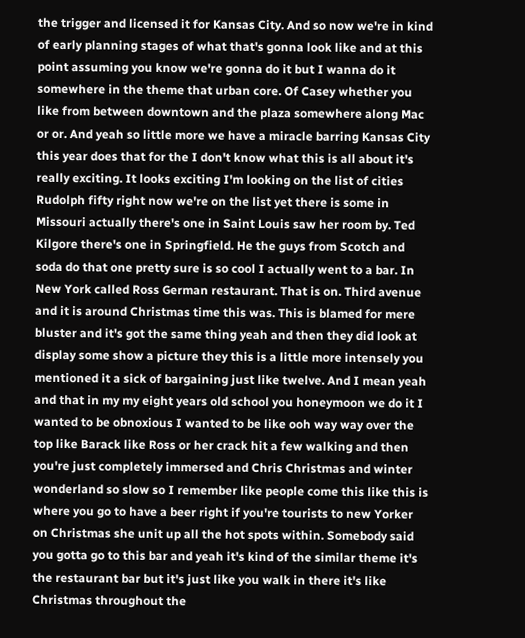the trigger and licensed it for Kansas City. And so now we're in kind of early planning stages of what that's gonna look like and at this point assuming you know we're gonna do it but I wanna do it somewhere in the theme that urban core. Of Casey whether you like from between downtown and the plaza somewhere along Mac or or. And yeah so little more we have a miracle barring Kansas City this year does that for the I don't know what this is all about it's really exciting. It looks exciting I'm looking on the list of cities Rudolph fifty right now we're on the list yet there is some in Missouri actually there's one in Saint Louis saw her room by. Ted Kilgore there's one in Springfield. He the guys from Scotch and soda do that one pretty sure is so cool I actually went to a bar. In New York called Ross German restaurant. That is on. Third avenue and it is around Christmas time this was. This is blamed for mere bluster and it's got the same thing yeah and then they did look at display some show a picture they this is a little more intensely you mentioned it a sick of bargaining just like twelve. And I mean yeah and that in my my eight years old school you honeymoon we do it I wanted to be obnoxious I wanted to be like ooh way way over the top like Barack like Ross or her crack hit a few walking and then you're just completely immersed and Chris Christmas and winter wonderland so slow so I remember like people come this like this is where you go to have a beer right if you're tourists to new Yorker on Christmas she unit up all the hot spots within. Somebody said you gotta go to this bar and yeah it's kind of the similar theme it's the restaurant bar but it's just like you walk in there it's like Christmas throughout the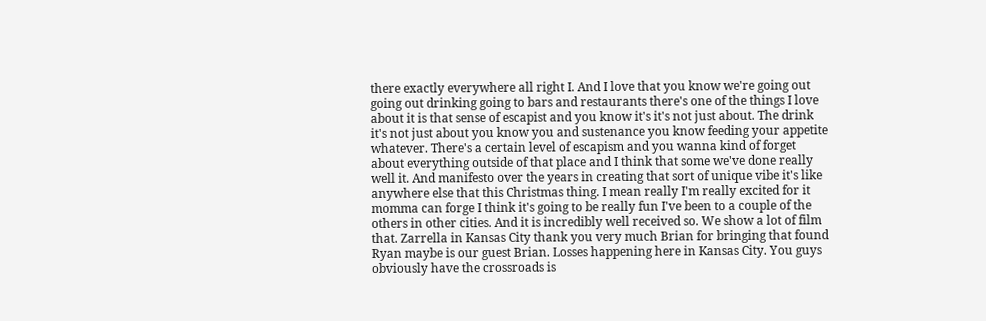there exactly everywhere all right I. And I love that you know we're going out going out drinking going to bars and restaurants there's one of the things I love about it is that sense of escapist and you know it's it's not just about. The drink it's not just about you know you and sustenance you know feeding your appetite whatever. There's a certain level of escapism and you wanna kind of forget about everything outside of that place and I think that some we've done really well it. And manifesto over the years in creating that sort of unique vibe it's like anywhere else that this Christmas thing. I mean really I'm really excited for it momma can forge I think it's going to be really fun I've been to a couple of the others in other cities. And it is incredibly well received so. We show a lot of film that. Zarrella in Kansas City thank you very much Brian for bringing that found Ryan maybe is our guest Brian. Losses happening here in Kansas City. You guys obviously have the crossroads is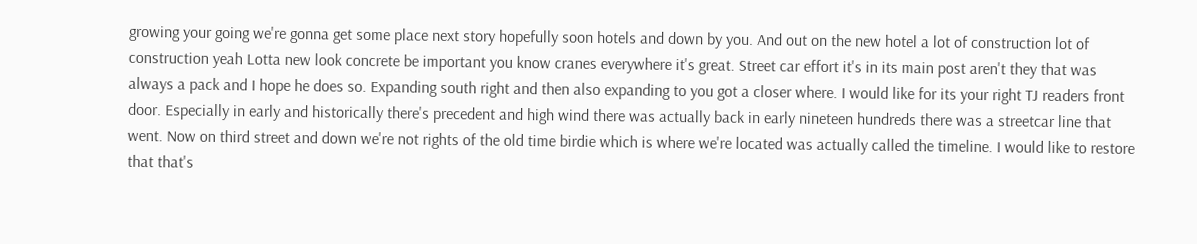growing your going we're gonna get some place next story hopefully soon hotels and down by you. And out on the new hotel a lot of construction lot of construction yeah Lotta new look concrete be important you know cranes everywhere it's great. Street car effort it's in its main post aren't they that was always a pack and I hope he does so. Expanding south right and then also expanding to you got a closer where. I would like for its your right TJ readers front door. Especially in early and historically there's precedent and high wind there was actually back in early nineteen hundreds there was a streetcar line that went. Now on third street and down we're not rights of the old time birdie which is where we're located was actually called the timeline. I would like to restore that that's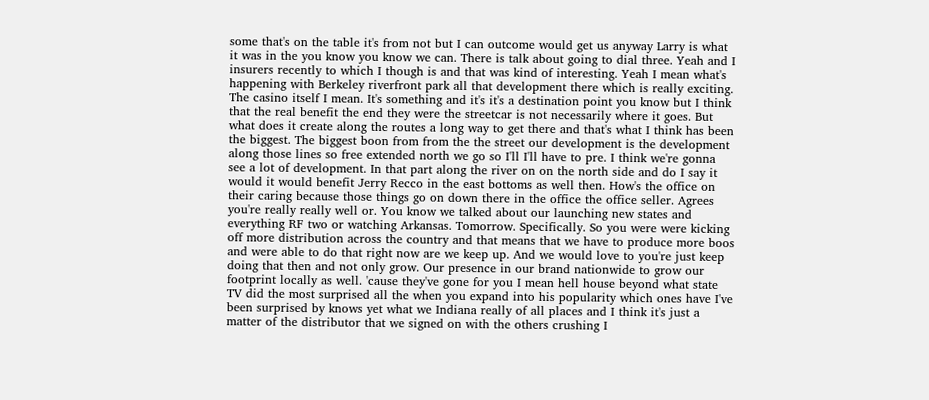some that's on the table it's from not but I can outcome would get us anyway Larry is what it was in the you know you know we can. There is talk about going to dial three. Yeah and I insurers recently to which I though is and that was kind of interesting. Yeah I mean what's happening with Berkeley riverfront park all that development there which is really exciting. The casino itself I mean. It's something and it's it's a destination point you know but I think that the real benefit the end they were the streetcar is not necessarily where it goes. But what does it create along the routes a long way to get there and that's what I think has been the biggest. The biggest boon from from the the street our development is the development along those lines so free extended north we go so I'll I'll have to pre. I think we're gonna see a lot of development. In that part along the river on on the north side and do I say it would it would benefit Jerry Recco in the east bottoms as well then. How's the office on their caring because those things go on down there in the office the office seller. Agrees you're really really well or. You know we talked about our launching new states and everything RF two or watching Arkansas. Tomorrow. Specifically. So you were were kicking off more distribution across the country and that means that we have to produce more boos and were able to do that right now are we keep up. And we would love to you're just keep doing that then and not only grow. Our presence in our brand nationwide to grow our footprint locally as well. 'cause they've gone for you I mean hell house beyond what state TV did the most surprised all the when you expand into his popularity which ones have I've been surprised by knows yet what we Indiana really of all places and I think it's just a matter of the distributor that we signed on with the others crushing I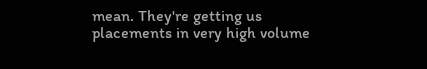mean. They're getting us placements in very high volume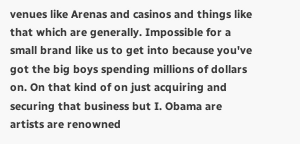venues like Arenas and casinos and things like that which are generally. Impossible for a small brand like us to get into because you've got the big boys spending millions of dollars on. On that kind of on just acquiring and securing that business but I. Obama are artists are renowned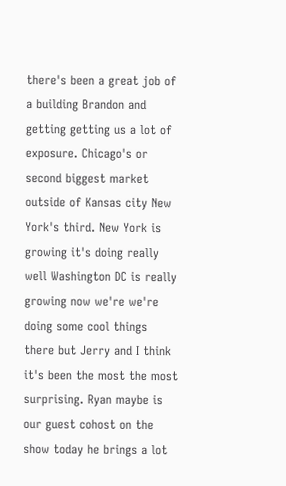there's been a great job of a building Brandon and getting getting us a lot of exposure. Chicago's or second biggest market outside of Kansas city New York's third. New York is growing it's doing really well Washington DC is really growing now we're we're doing some cool things there but Jerry and I think it's been the most the most surprising. Ryan maybe is our guest cohost on the show today he brings a lot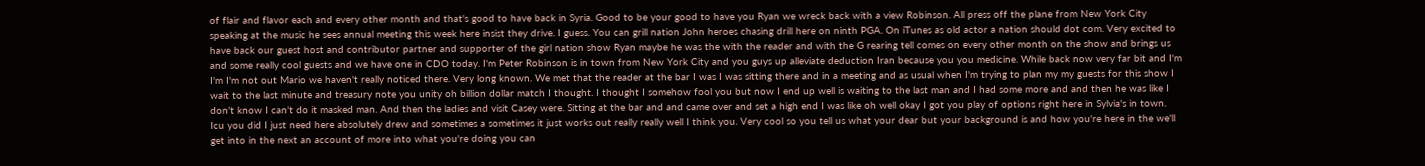of flair and flavor each and every other month and that's good to have back in Syria. Good to be your good to have you Ryan we wreck back with a view Robinson. All press off the plane from New York City speaking at the music he sees annual meeting this week here insist they drive. I guess. You can grill nation John heroes chasing drill here on ninth PGA. On iTunes as old actor a nation should dot com. Very excited to have back our guest host and contributor partner and supporter of the girl nation show Ryan maybe he was the with the reader and with the G rearing tell comes on every other month on the show and brings us and some really cool guests and we have one in CDO today. I'm Peter Robinson is in town from New York City and you guys up alleviate deduction Iran because you you medicine. While back now very far bit and I'm I'm I'm not out Mario we haven't really noticed there. Very long known. We met that the reader at the bar I was I was sitting there and in a meeting and as usual when I'm trying to plan my my guests for this show I wait to the last minute and treasury note you unity oh billion dollar match I thought. I thought I somehow fool you but now I end up well is waiting to the last man and I had some more and and then he was like I don't know I can't do it masked man. And then the ladies and visit Casey were. Sitting at the bar and and came over and set a high end I was like oh well okay I got you play of options right here in Sylvia's in town. Icu you did I just need here absolutely drew and sometimes a sometimes it just works out really really well I think you. Very cool so you tell us what your dear but your background is and how you're here in the we'll get into in the next an account of more into what you're doing you can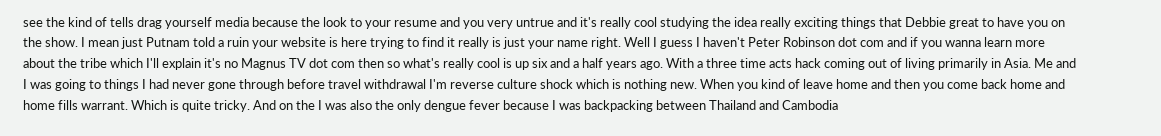see the kind of tells drag yourself media because the look to your resume and you very untrue and it's really cool studying the idea really exciting things that Debbie great to have you on the show. I mean just Putnam told a ruin your website is here trying to find it really is just your name right. Well I guess I haven't Peter Robinson dot com and if you wanna learn more about the tribe which I'll explain it's no Magnus TV dot com then so what's really cool is up six and a half years ago. With a three time acts hack coming out of living primarily in Asia. Me and I was going to things I had never gone through before travel withdrawal I'm reverse culture shock which is nothing new. When you kind of leave home and then you come back home and home fills warrant. Which is quite tricky. And on the I was also the only dengue fever because I was backpacking between Thailand and Cambodia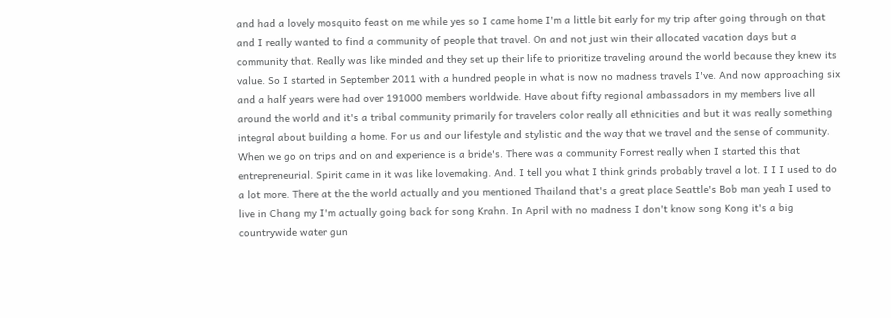and had a lovely mosquito feast on me while yes so I came home I'm a little bit early for my trip after going through on that and I really wanted to find a community of people that travel. On and not just win their allocated vacation days but a community that. Really was like minded and they set up their life to prioritize traveling around the world because they knew its value. So I started in September 2011 with a hundred people in what is now no madness travels I've. And now approaching six and a half years were had over 191000 members worldwide. Have about fifty regional ambassadors in my members live all around the world and it's a tribal community primarily for travelers color really all ethnicities and but it was really something integral about building a home. For us and our lifestyle and stylistic and the way that we travel and the sense of community. When we go on trips and on and experience is a bride's. There was a community Forrest really when I started this that entrepreneurial. Spirit came in it was like lovemaking. And. I tell you what I think grinds probably travel a lot. I I I used to do a lot more. There at the the world actually and you mentioned Thailand that's a great place Seattle's Bob man yeah I used to live in Chang my I'm actually going back for song Krahn. In April with no madness I don't know song Kong it's a big countrywide water gun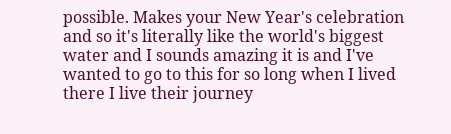possible. Makes your New Year's celebration and so it's literally like the world's biggest water and I sounds amazing it is and I've wanted to go to this for so long when I lived there I live their journey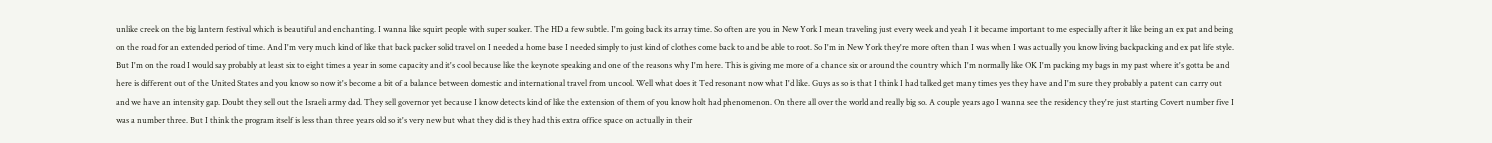unlike creek on the big lantern festival which is beautiful and enchanting. I wanna like squirt people with super soaker. The HD a few subtle. I'm going back its array time. So often are you in New York I mean traveling just every week and yeah I it became important to me especially after it like being an ex pat and being on the road for an extended period of time. And I'm very much kind of like that back packer solid travel on I needed a home base I needed simply to just kind of clothes come back to and be able to root. So I'm in New York they're more often than I was when I was actually you know living backpacking and ex pat life style. But I'm on the road I would say probably at least six to eight times a year in some capacity and it's cool because like the keynote speaking and one of the reasons why I'm here. This is giving me more of a chance six or around the country which I'm normally like OK I'm packing my bags in my past where it's gotta be and here is different out of the United States and you know so now it's become a bit of a balance between domestic and international travel from uncool. Well what does it Ted resonant now what I'd like. Guys as so is that I think I had talked get many times yes they have and I'm sure they probably a patent can carry out and we have an intensity gap. Doubt they sell out the Israeli army dad. They sell governor yet because I know detects kind of like the extension of them of you know holt had phenomenon. On there all over the world and really big so. A couple years ago I wanna see the residency they're just starting Covert number five I was a number three. But I think the program itself is less than three years old so it's very new but what they did is they had this extra office space on actually in their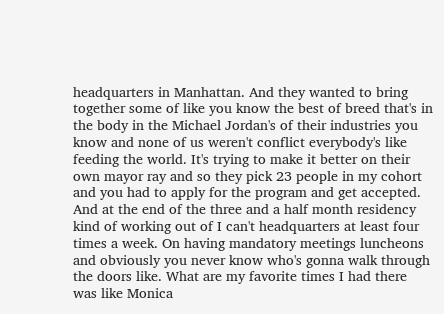headquarters in Manhattan. And they wanted to bring together some of like you know the best of breed that's in the body in the Michael Jordan's of their industries you know and none of us weren't conflict everybody's like feeding the world. It's trying to make it better on their own mayor ray and so they pick 23 people in my cohort and you had to apply for the program and get accepted. And at the end of the three and a half month residency kind of working out of I can't headquarters at least four times a week. On having mandatory meetings luncheons and obviously you never know who's gonna walk through the doors like. What are my favorite times I had there was like Monica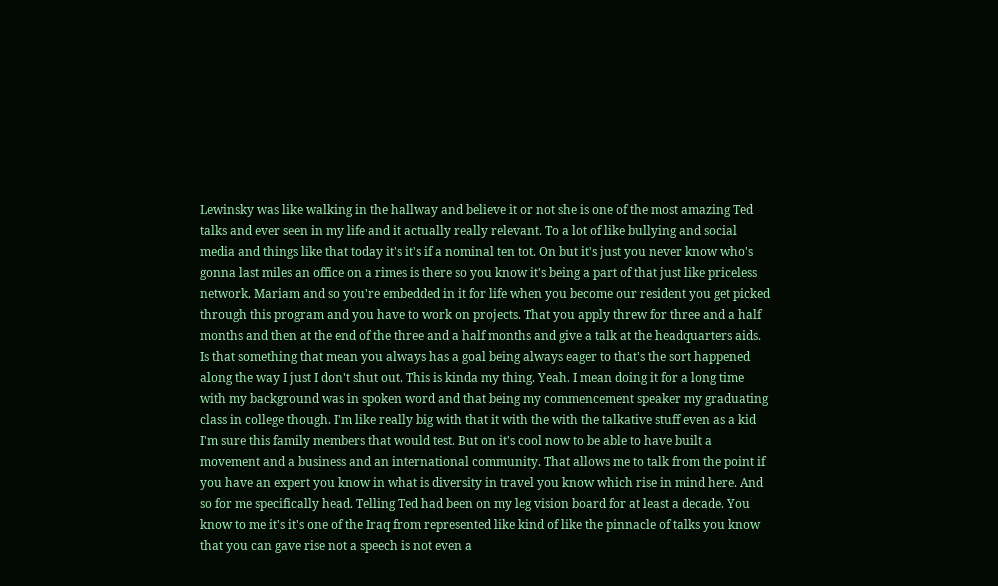Lewinsky was like walking in the hallway and believe it or not she is one of the most amazing Ted talks and ever seen in my life and it actually really relevant. To a lot of like bullying and social media and things like that today it's it's if a nominal ten tot. On but it's just you never know who's gonna last miles an office on a rimes is there so you know it's being a part of that just like priceless network. Mariam and so you're embedded in it for life when you become our resident you get picked through this program and you have to work on projects. That you apply threw for three and a half months and then at the end of the three and a half months and give a talk at the headquarters aids. Is that something that mean you always has a goal being always eager to that's the sort happened along the way I just I don't shut out. This is kinda my thing. Yeah. I mean doing it for a long time with my background was in spoken word and that being my commencement speaker my graduating class in college though. I'm like really big with that it with the with the talkative stuff even as a kid I'm sure this family members that would test. But on it's cool now to be able to have built a movement and a business and an international community. That allows me to talk from the point if you have an expert you know in what is diversity in travel you know which rise in mind here. And so for me specifically head. Telling Ted had been on my leg vision board for at least a decade. You know to me it's it's one of the Iraq from represented like kind of like the pinnacle of talks you know that you can gave rise not a speech is not even a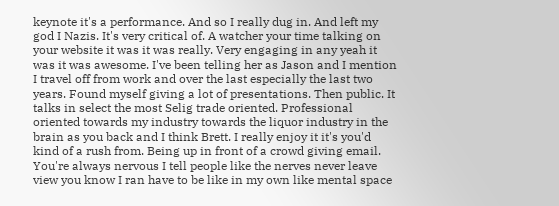keynote it's a performance. And so I really dug in. And left my god I Nazis. It's very critical of. A watcher your time talking on your website it was it was really. Very engaging in any yeah it was it was awesome. I've been telling her as Jason and I mention I travel off from work and over the last especially the last two years. Found myself giving a lot of presentations. Then public. It talks in select the most Selig trade oriented. Professional oriented towards my industry towards the liquor industry in the brain as you back and I think Brett. I really enjoy it it's you'd kind of a rush from. Being up in front of a crowd giving email. You're always nervous I tell people like the nerves never leave view you know I ran have to be like in my own like mental space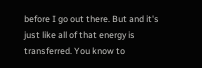before I go out there. But and it's just like all of that energy is transferred. You know to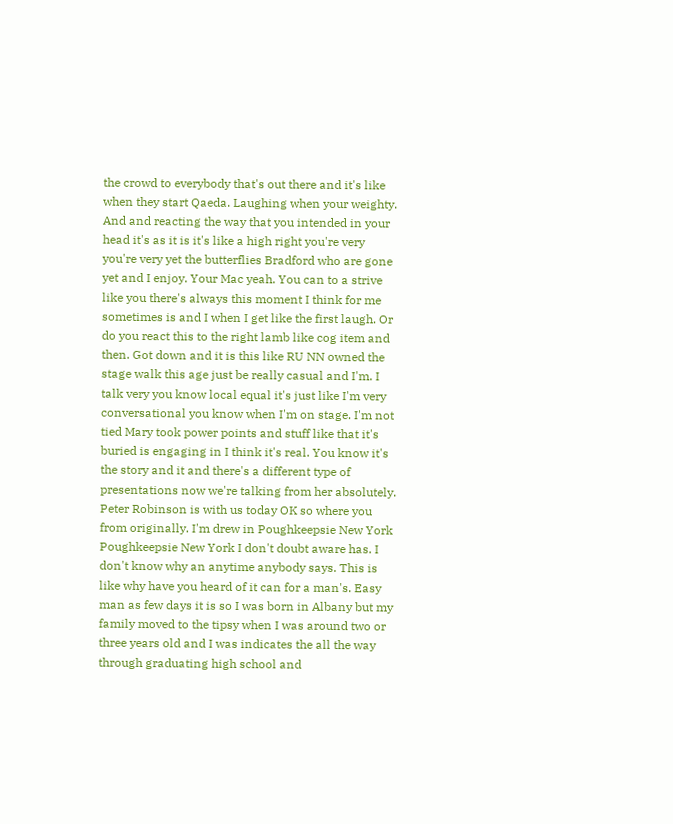the crowd to everybody that's out there and it's like when they start Qaeda. Laughing when your weighty. And and reacting the way that you intended in your head it's as it is it's like a high right you're very you're very yet the butterflies Bradford who are gone yet and I enjoy. Your Mac yeah. You can to a strive like you there's always this moment I think for me sometimes is and I when I get like the first laugh. Or do you react this to the right lamb like cog item and then. Got down and it is this like RU NN owned the stage walk this age just be really casual and I'm. I talk very you know local equal it's just like I'm very conversational you know when I'm on stage. I'm not tied Mary took power points and stuff like that it's buried is engaging in I think it's real. You know it's the story and it and there's a different type of presentations now we're talking from her absolutely. Peter Robinson is with us today OK so where you from originally. I'm drew in Poughkeepsie New York Poughkeepsie New York I don't doubt aware has. I don't know why an anytime anybody says. This is like why have you heard of it can for a man's. Easy man as few days it is so I was born in Albany but my family moved to the tipsy when I was around two or three years old and I was indicates the all the way through graduating high school and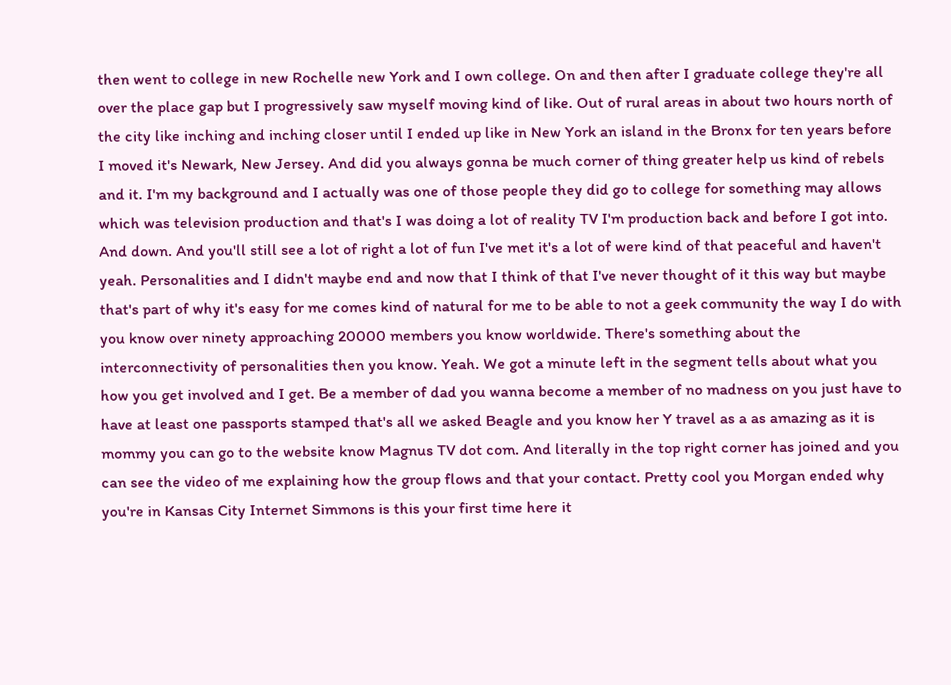then went to college in new Rochelle new York and I own college. On and then after I graduate college they're all over the place gap but I progressively saw myself moving kind of like. Out of rural areas in about two hours north of the city like inching and inching closer until I ended up like in New York an island in the Bronx for ten years before I moved it's Newark, New Jersey. And did you always gonna be much corner of thing greater help us kind of rebels and it. I'm my background and I actually was one of those people they did go to college for something may allows which was television production and that's I was doing a lot of reality TV I'm production back and before I got into. And down. And you'll still see a lot of right a lot of fun I've met it's a lot of were kind of that peaceful and haven't yeah. Personalities and I didn't maybe end and now that I think of that I've never thought of it this way but maybe that's part of why it's easy for me comes kind of natural for me to be able to not a geek community the way I do with you know over ninety approaching 20000 members you know worldwide. There's something about the interconnectivity of personalities then you know. Yeah. We got a minute left in the segment tells about what you how you get involved and I get. Be a member of dad you wanna become a member of no madness on you just have to have at least one passports stamped that's all we asked Beagle and you know her Y travel as a as amazing as it is mommy you can go to the website know Magnus TV dot com. And literally in the top right corner has joined and you can see the video of me explaining how the group flows and that your contact. Pretty cool you Morgan ended why you're in Kansas City Internet Simmons is this your first time here it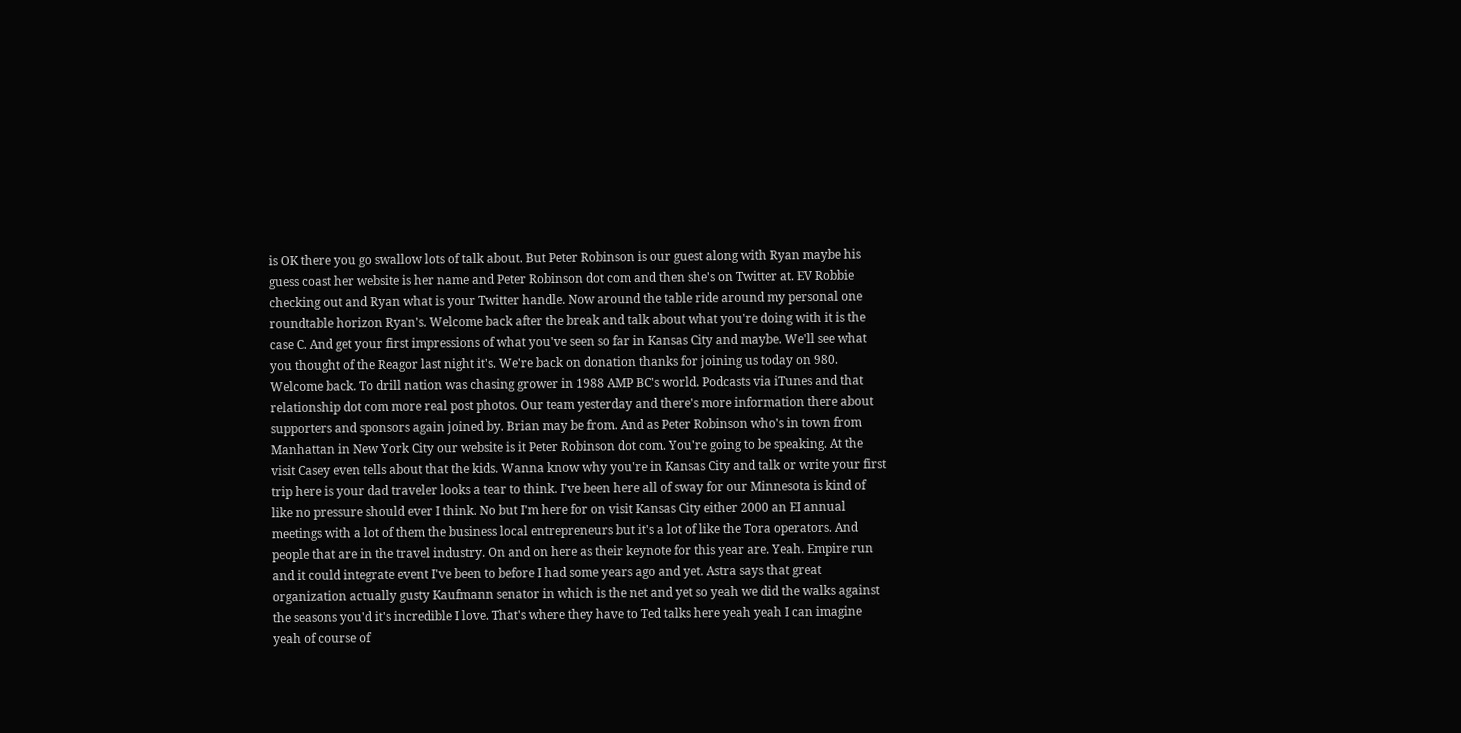is OK there you go swallow lots of talk about. But Peter Robinson is our guest along with Ryan maybe his guess coast her website is her name and Peter Robinson dot com and then she's on Twitter at. EV Robbie checking out and Ryan what is your Twitter handle. Now around the table ride around my personal one roundtable horizon Ryan's. Welcome back after the break and talk about what you're doing with it is the case C. And get your first impressions of what you've seen so far in Kansas City and maybe. We'll see what you thought of the Reagor last night it's. We're back on donation thanks for joining us today on 980. Welcome back. To drill nation was chasing grower in 1988 AMP BC's world. Podcasts via iTunes and that relationship dot com more real post photos. Our team yesterday and there's more information there about supporters and sponsors again joined by. Brian may be from. And as Peter Robinson who's in town from Manhattan in New York City our website is it Peter Robinson dot com. You're going to be speaking. At the visit Casey even tells about that the kids. Wanna know why you're in Kansas City and talk or write your first trip here is your dad traveler looks a tear to think. I've been here all of sway for our Minnesota is kind of like no pressure should ever I think. No but I'm here for on visit Kansas City either 2000 an EI annual meetings with a lot of them the business local entrepreneurs but it's a lot of like the Tora operators. And people that are in the travel industry. On and on here as their keynote for this year are. Yeah. Empire run and it could integrate event I've been to before I had some years ago and yet. Astra says that great organization actually gusty Kaufmann senator in which is the net and yet so yeah we did the walks against the seasons you'd it's incredible I love. That's where they have to Ted talks here yeah yeah I can imagine yeah of course of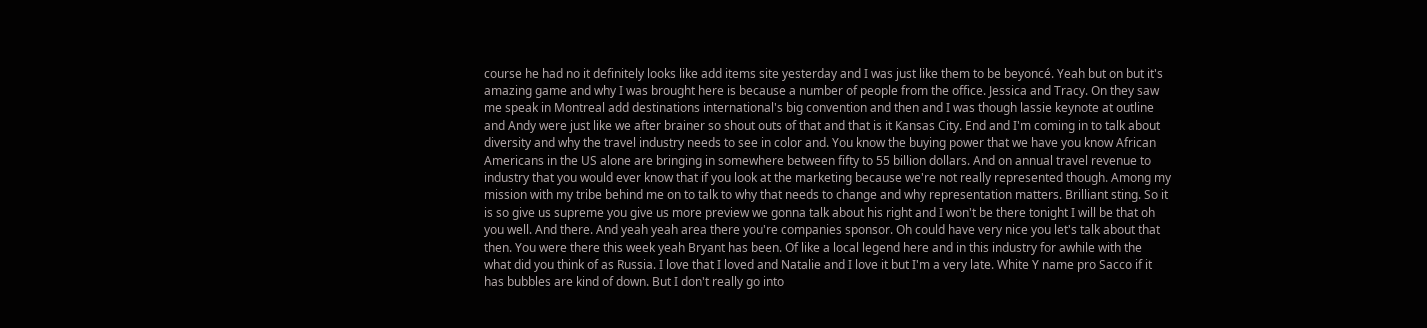course he had no it definitely looks like add items site yesterday and I was just like them to be beyoncé. Yeah but on but it's amazing game and why I was brought here is because a number of people from the office. Jessica and Tracy. On they saw me speak in Montreal add destinations international's big convention and then and I was though lassie keynote at outline and Andy were just like we after brainer so shout outs of that and that is it Kansas City. End and I'm coming in to talk about diversity and why the travel industry needs to see in color and. You know the buying power that we have you know African Americans in the US alone are bringing in somewhere between fifty to 55 billion dollars. And on annual travel revenue to industry that you would ever know that if you look at the marketing because we're not really represented though. Among my mission with my tribe behind me on to talk to why that needs to change and why representation matters. Brilliant sting. So it is so give us supreme you give us more preview we gonna talk about his right and I won't be there tonight I will be that oh you well. And there. And yeah yeah area there you're companies sponsor. Oh could have very nice you let's talk about that then. You were there this week yeah Bryant has been. Of like a local legend here and in this industry for awhile with the what did you think of as Russia. I love that I loved and Natalie and I love it but I'm a very late. White Y name pro Sacco if it has bubbles are kind of down. But I don't really go into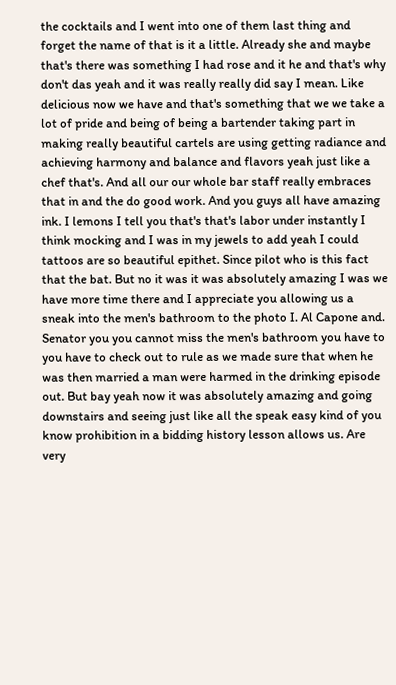the cocktails and I went into one of them last thing and forget the name of that is it a little. Already she and maybe that's there was something I had rose and it he and that's why don't das yeah and it was really really did say I mean. Like delicious now we have and that's something that we we take a lot of pride and being of being a bartender taking part in making really beautiful cartels are using getting radiance and achieving harmony and balance and flavors yeah just like a chef that's. And all our our whole bar staff really embraces that in and the do good work. And you guys all have amazing ink. I lemons I tell you that's that's labor under instantly I think mocking and I was in my jewels to add yeah I could tattoos are so beautiful epithet. Since pilot who is this fact that the bat. But no it was it was absolutely amazing I was we have more time there and I appreciate you allowing us a sneak into the men's bathroom to the photo I. Al Capone and. Senator you you cannot miss the men's bathroom you have to you have to check out to rule as we made sure that when he was then married a man were harmed in the drinking episode out. But bay yeah now it was absolutely amazing and going downstairs and seeing just like all the speak easy kind of you know prohibition in a bidding history lesson allows us. Are very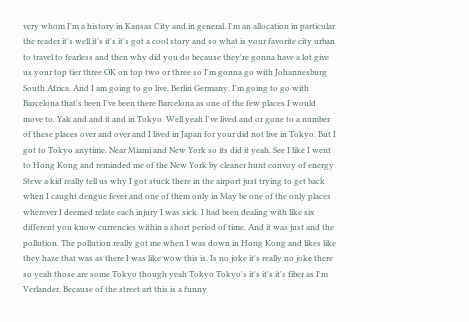very whom I'm a history in Kansas City and in general. I'm an allocation in particular the reader it's well it's it's it's got a cool story and so what is your favorite city urban to travel to fearless and then why did you do because they're gonna have a lot give us your top tier three OK on top two or three so I'm gonna go with Johannesburg South Africa. And I am going to go live. Berlin Germany. I'm going to go with Barcelona that's been I've been there Barcelona as one of the few places I would move to. Yak and and it and in Tokyo. Well yeah I've lived and or gone to a number of these places over and over and I lived in Japan for your did not live in Tokyo. But I got to Tokyo anytime. Near Miami and New York so its did it yeah. See I like I went to Hong Kong and reminded me of the New York by cleaner hunt convoy of energy Steve a kid really tell us why I got stuck there in the airport just trying to get back when I caught dengue fever and one of them only in May be one of the only places wherever I deemed relate each injury I was sick. I had been dealing with like six different you know currencies within a short period of time. And it was just and the pollution. The pollution really got me when I was down in Hong Kong and likes like they haze that was as there I was like wow this is. Is no joke it's really no joke there so yeah those are some Tokyo though yeah Tokyo Tokyo's it's it's it's fiber as I'm Verlander. Because of the street art this is a funny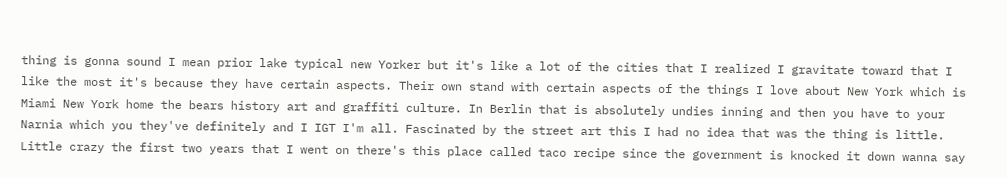thing is gonna sound I mean prior lake typical new Yorker but it's like a lot of the cities that I realized I gravitate toward that I like the most it's because they have certain aspects. Their own stand with certain aspects of the things I love about New York which is Miami New York home the bears history art and graffiti culture. In Berlin that is absolutely undies inning and then you have to your Narnia which you they've definitely and I IGT I'm all. Fascinated by the street art this I had no idea that was the thing is little. Little crazy the first two years that I went on there's this place called taco recipe since the government is knocked it down wanna say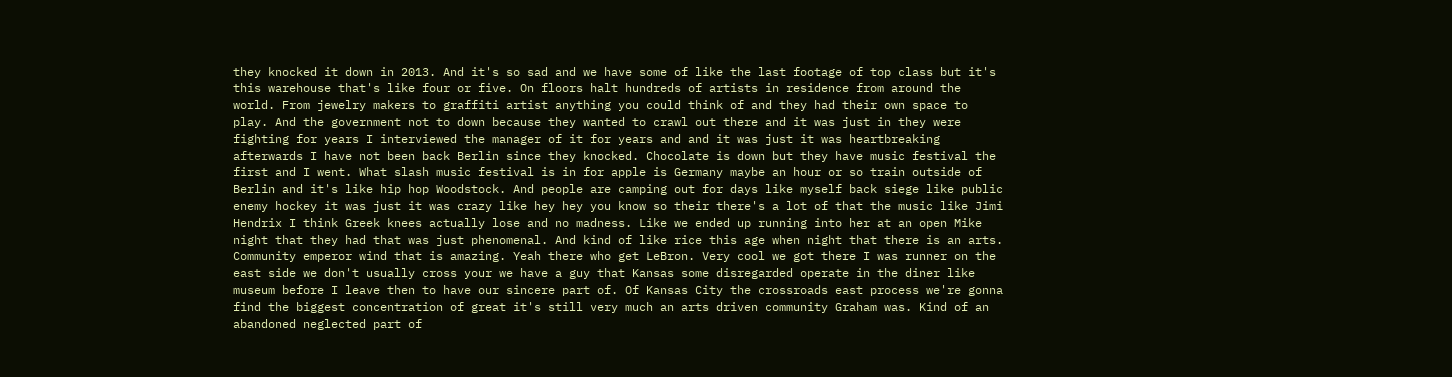they knocked it down in 2013. And it's so sad and we have some of like the last footage of top class but it's this warehouse that's like four or five. On floors halt hundreds of artists in residence from around the world. From jewelry makers to graffiti artist anything you could think of and they had their own space to play. And the government not to down because they wanted to crawl out there and it was just in they were fighting for years I interviewed the manager of it for years and and it was just it was heartbreaking afterwards I have not been back Berlin since they knocked. Chocolate is down but they have music festival the first and I went. What slash music festival is in for apple is Germany maybe an hour or so train outside of Berlin and it's like hip hop Woodstock. And people are camping out for days like myself back siege like public enemy hockey it was just it was crazy like hey hey you know so their there's a lot of that the music like Jimi Hendrix I think Greek knees actually lose and no madness. Like we ended up running into her at an open Mike night that they had that was just phenomenal. And kind of like rice this age when night that there is an arts. Community emperor wind that is amazing. Yeah there who get LeBron. Very cool we got there I was runner on the east side we don't usually cross your we have a guy that Kansas some disregarded operate in the diner like museum before I leave then to have our sincere part of. Of Kansas City the crossroads east process we're gonna find the biggest concentration of great it's still very much an arts driven community Graham was. Kind of an abandoned neglected part of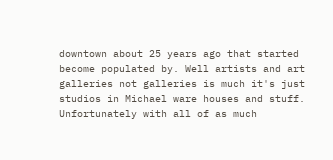downtown about 25 years ago that started become populated by. Well artists and art galleries not galleries is much it's just studios in Michael ware houses and stuff. Unfortunately with all of as much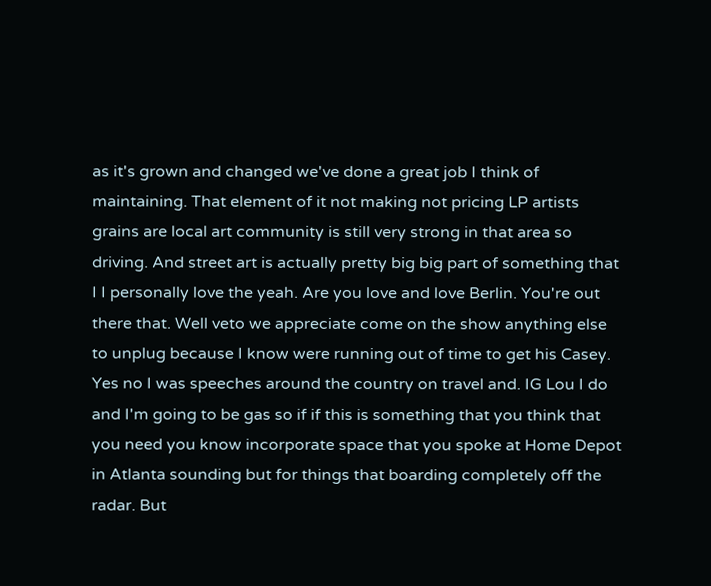as it's grown and changed we've done a great job I think of maintaining. That element of it not making not pricing LP artists grains are local art community is still very strong in that area so driving. And street art is actually pretty big big part of something that I I personally love the yeah. Are you love and love Berlin. You're out there that. Well veto we appreciate come on the show anything else to unplug because I know were running out of time to get his Casey. Yes no I was speeches around the country on travel and. IG Lou I do and I'm going to be gas so if if this is something that you think that you need you know incorporate space that you spoke at Home Depot in Atlanta sounding but for things that boarding completely off the radar. But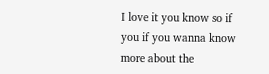I love it you know so if you if you wanna know more about the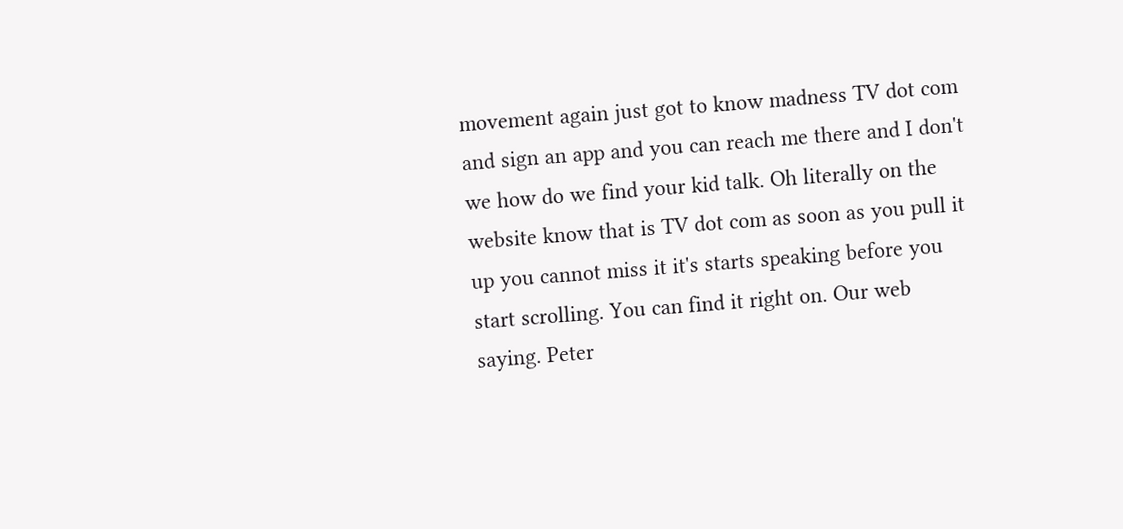movement again just got to know madness TV dot com and sign an app and you can reach me there and I don't we how do we find your kid talk. Oh literally on the website know that is TV dot com as soon as you pull it up you cannot miss it it's starts speaking before you start scrolling. You can find it right on. Our web saying. Peter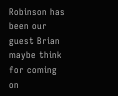Robinson has been our guest Brian maybe think for coming on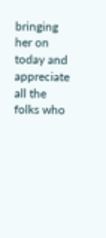bringing her on today and appreciate all the folks who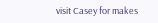visit Casey for makes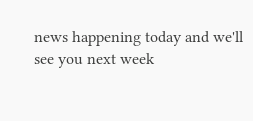news happening today and we'll see you next week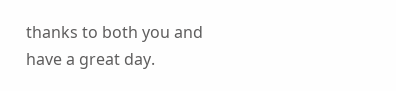thanks to both you and have a great day.